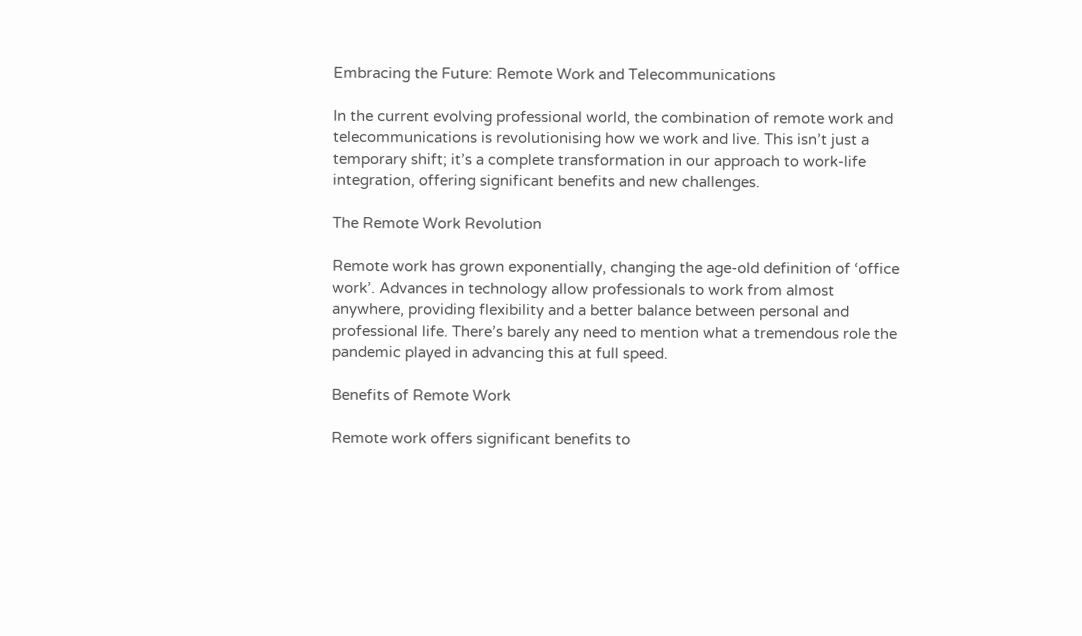Embracing the Future: Remote Work and Telecommunications

In the current evolving professional world, the combination of remote work and telecommunications is revolutionising how we work and live. This isn’t just a temporary shift; it’s a complete transformation in our approach to work-life integration, offering significant benefits and new challenges.

The Remote Work Revolution

Remote work has grown exponentially, changing the age-old definition of ‘office work’. Advances in technology allow professionals to work from almost anywhere, providing flexibility and a better balance between personal and professional life. There’s barely any need to mention what a tremendous role the pandemic played in advancing this at full speed.

Benefits of Remote Work

Remote work offers significant benefits to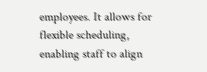employees. It allows for flexible scheduling, enabling staff to align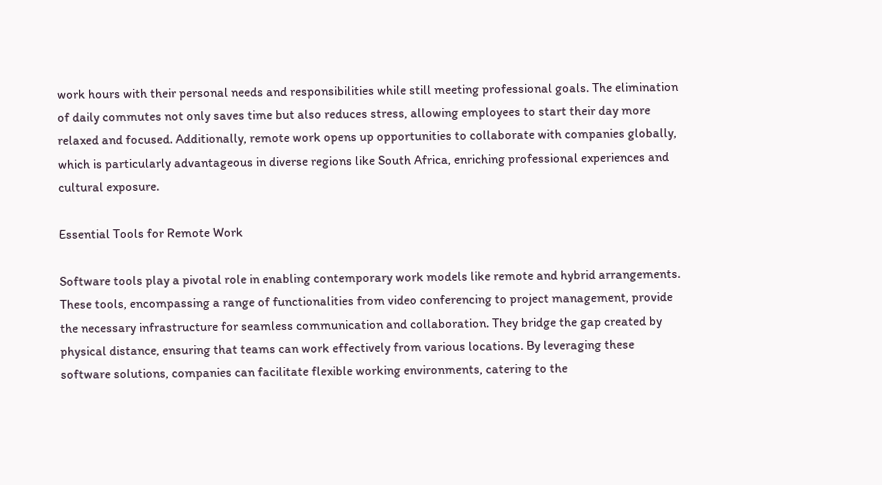work hours with their personal needs and responsibilities while still meeting professional goals. The elimination of daily commutes not only saves time but also reduces stress, allowing employees to start their day more relaxed and focused. Additionally, remote work opens up opportunities to collaborate with companies globally, which is particularly advantageous in diverse regions like South Africa, enriching professional experiences and cultural exposure.

Essential Tools for Remote Work

Software tools play a pivotal role in enabling contemporary work models like remote and hybrid arrangements. These tools, encompassing a range of functionalities from video conferencing to project management, provide the necessary infrastructure for seamless communication and collaboration. They bridge the gap created by physical distance, ensuring that teams can work effectively from various locations. By leveraging these software solutions, companies can facilitate flexible working environments, catering to the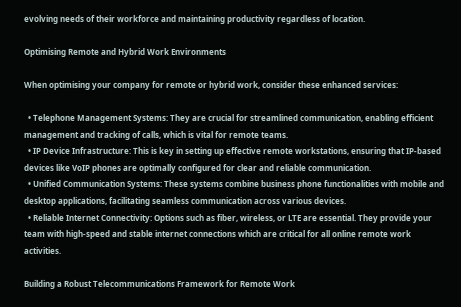evolving needs of their workforce and maintaining productivity regardless of location.

Optimising Remote and Hybrid Work Environments

When optimising your company for remote or hybrid work, consider these enhanced services:

  • Telephone Management Systems: They are crucial for streamlined communication, enabling efficient management and tracking of calls, which is vital for remote teams.
  • IP Device Infrastructure: This is key in setting up effective remote workstations, ensuring that IP-based devices like VoIP phones are optimally configured for clear and reliable communication.
  • Unified Communication Systems: These systems combine business phone functionalities with mobile and desktop applications, facilitating seamless communication across various devices.
  • Reliable Internet Connectivity: Options such as fiber, wireless, or LTE are essential. They provide your team with high-speed and stable internet connections which are critical for all online remote work activities.

Building a Robust Telecommunications Framework for Remote Work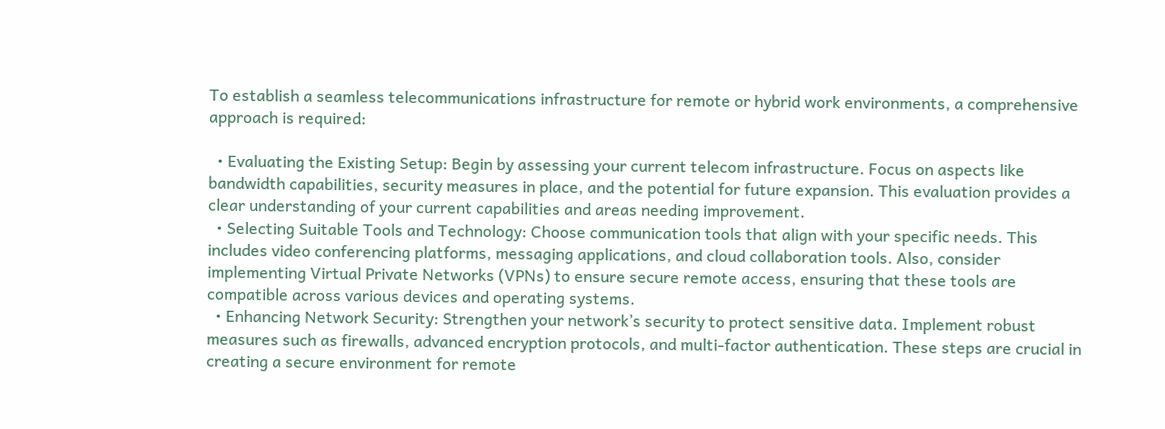To establish a seamless telecommunications infrastructure for remote or hybrid work environments, a comprehensive approach is required:

  • Evaluating the Existing Setup: Begin by assessing your current telecom infrastructure. Focus on aspects like bandwidth capabilities, security measures in place, and the potential for future expansion. This evaluation provides a clear understanding of your current capabilities and areas needing improvement.
  • Selecting Suitable Tools and Technology: Choose communication tools that align with your specific needs. This includes video conferencing platforms, messaging applications, and cloud collaboration tools. Also, consider implementing Virtual Private Networks (VPNs) to ensure secure remote access, ensuring that these tools are compatible across various devices and operating systems.
  • Enhancing Network Security: Strengthen your network’s security to protect sensitive data. Implement robust measures such as firewalls, advanced encryption protocols, and multi-factor authentication. These steps are crucial in creating a secure environment for remote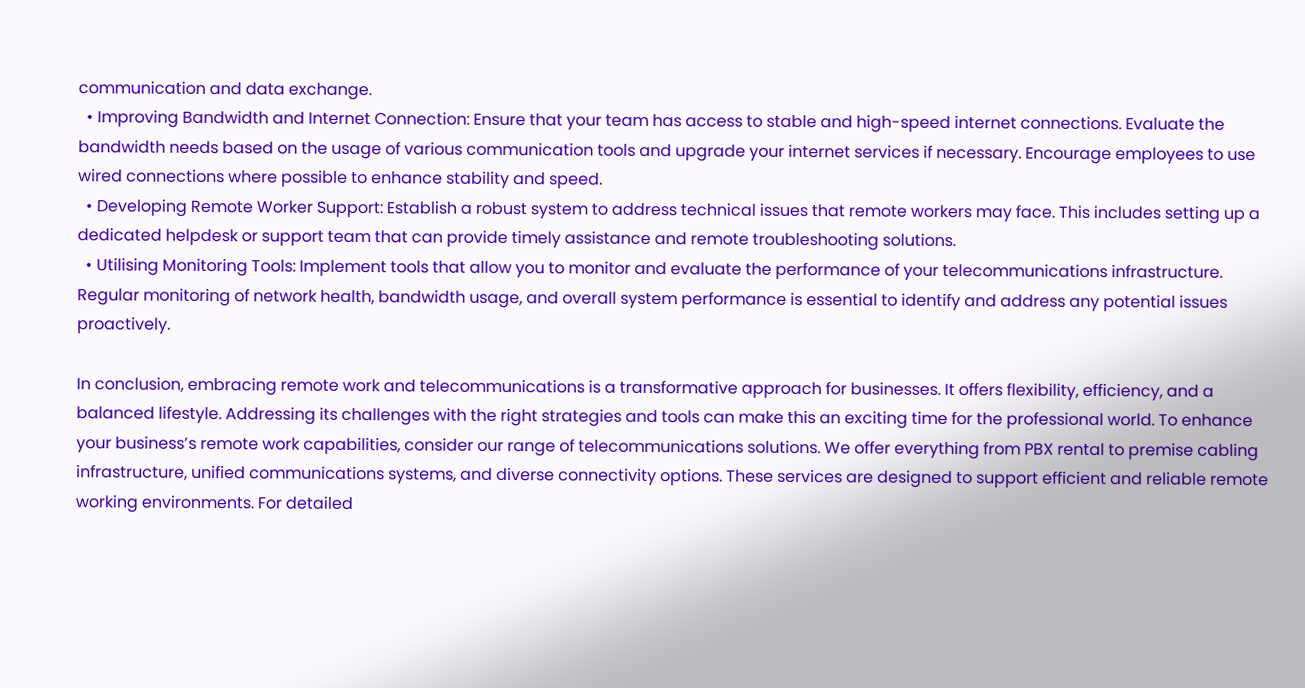communication and data exchange.
  • Improving Bandwidth and Internet Connection: Ensure that your team has access to stable and high-speed internet connections. Evaluate the bandwidth needs based on the usage of various communication tools and upgrade your internet services if necessary. Encourage employees to use wired connections where possible to enhance stability and speed.
  • Developing Remote Worker Support: Establish a robust system to address technical issues that remote workers may face. This includes setting up a dedicated helpdesk or support team that can provide timely assistance and remote troubleshooting solutions.
  • Utilising Monitoring Tools: Implement tools that allow you to monitor and evaluate the performance of your telecommunications infrastructure. Regular monitoring of network health, bandwidth usage, and overall system performance is essential to identify and address any potential issues proactively.

In conclusion, embracing remote work and telecommunications is a transformative approach for businesses. It offers flexibility, efficiency, and a balanced lifestyle. Addressing its challenges with the right strategies and tools can make this an exciting time for the professional world. To enhance your business’s remote work capabilities, consider our range of telecommunications solutions. We offer everything from PBX rental to premise cabling infrastructure, unified communications systems, and diverse connectivity options. These services are designed to support efficient and reliable remote working environments. For detailed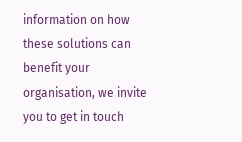information on how these solutions can benefit your organisation, we invite you to get in touch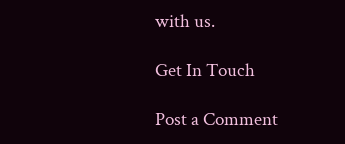with us.

Get In Touch

Post a Comment